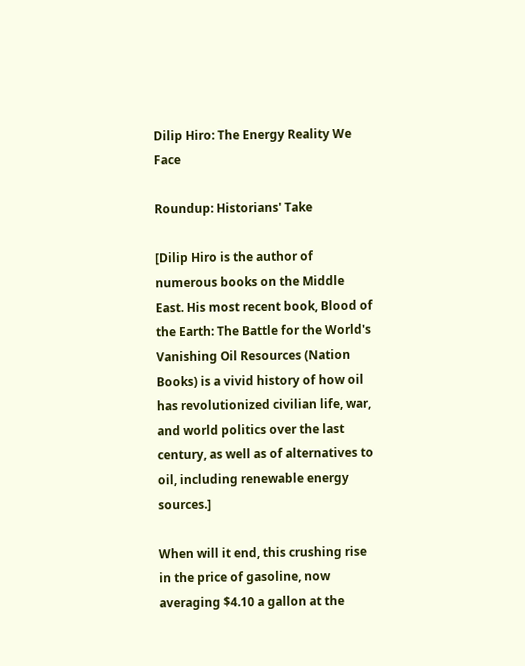Dilip Hiro: The Energy Reality We Face

Roundup: Historians' Take

[Dilip Hiro is the author of numerous books on the Middle East. His most recent book, Blood of the Earth: The Battle for the World's Vanishing Oil Resources (Nation Books) is a vivid history of how oil has revolutionized civilian life, war, and world politics over the last century, as well as of alternatives to oil, including renewable energy sources.]

When will it end, this crushing rise in the price of gasoline, now averaging $4.10 a gallon at the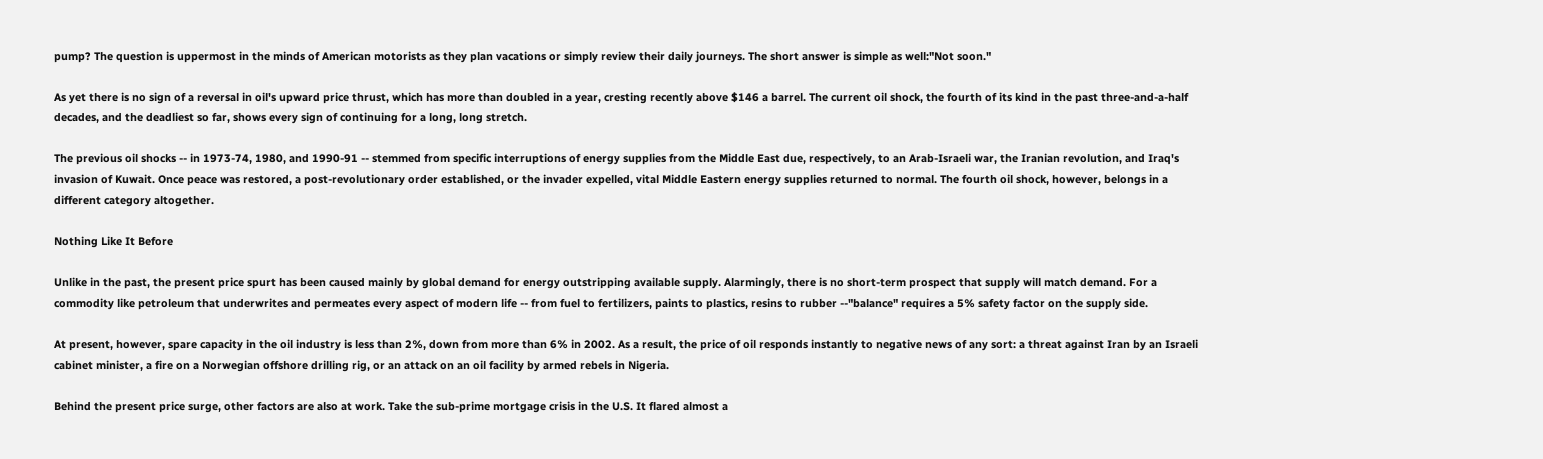pump? The question is uppermost in the minds of American motorists as they plan vacations or simply review their daily journeys. The short answer is simple as well:"Not soon."

As yet there is no sign of a reversal in oil's upward price thrust, which has more than doubled in a year, cresting recently above $146 a barrel. The current oil shock, the fourth of its kind in the past three-and-a-half decades, and the deadliest so far, shows every sign of continuing for a long, long stretch.

The previous oil shocks -- in 1973-74, 1980, and 1990-91 -- stemmed from specific interruptions of energy supplies from the Middle East due, respectively, to an Arab-Israeli war, the Iranian revolution, and Iraq's invasion of Kuwait. Once peace was restored, a post-revolutionary order established, or the invader expelled, vital Middle Eastern energy supplies returned to normal. The fourth oil shock, however, belongs in a different category altogether.

Nothing Like It Before

Unlike in the past, the present price spurt has been caused mainly by global demand for energy outstripping available supply. Alarmingly, there is no short-term prospect that supply will match demand. For a commodity like petroleum that underwrites and permeates every aspect of modern life -- from fuel to fertilizers, paints to plastics, resins to rubber --"balance" requires a 5% safety factor on the supply side.

At present, however, spare capacity in the oil industry is less than 2%, down from more than 6% in 2002. As a result, the price of oil responds instantly to negative news of any sort: a threat against Iran by an Israeli cabinet minister, a fire on a Norwegian offshore drilling rig, or an attack on an oil facility by armed rebels in Nigeria.

Behind the present price surge, other factors are also at work. Take the sub-prime mortgage crisis in the U.S. It flared almost a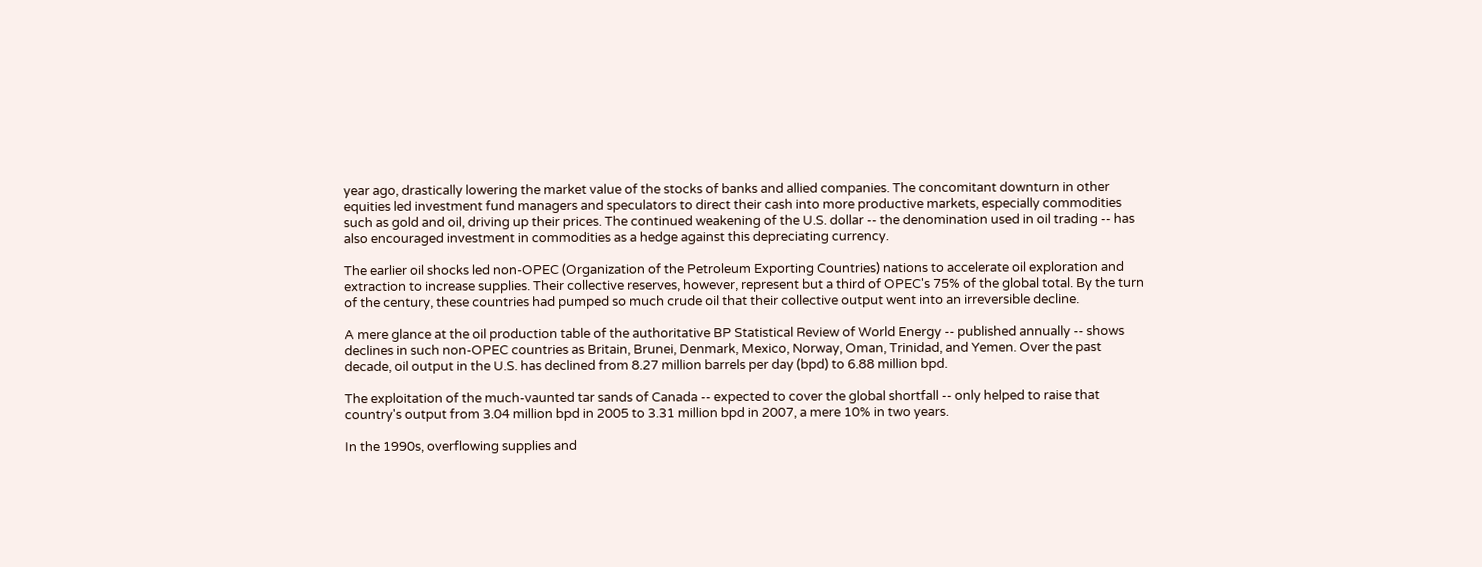year ago, drastically lowering the market value of the stocks of banks and allied companies. The concomitant downturn in other equities led investment fund managers and speculators to direct their cash into more productive markets, especially commodities such as gold and oil, driving up their prices. The continued weakening of the U.S. dollar -- the denomination used in oil trading -- has also encouraged investment in commodities as a hedge against this depreciating currency.

The earlier oil shocks led non-OPEC (Organization of the Petroleum Exporting Countries) nations to accelerate oil exploration and extraction to increase supplies. Their collective reserves, however, represent but a third of OPEC's 75% of the global total. By the turn of the century, these countries had pumped so much crude oil that their collective output went into an irreversible decline.

A mere glance at the oil production table of the authoritative BP Statistical Review of World Energy -- published annually -- shows declines in such non-OPEC countries as Britain, Brunei, Denmark, Mexico, Norway, Oman, Trinidad, and Yemen. Over the past decade, oil output in the U.S. has declined from 8.27 million barrels per day (bpd) to 6.88 million bpd.

The exploitation of the much-vaunted tar sands of Canada -- expected to cover the global shortfall -- only helped to raise that country's output from 3.04 million bpd in 2005 to 3.31 million bpd in 2007, a mere 10% in two years.

In the 1990s, overflowing supplies and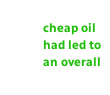cheap oil had led to an overall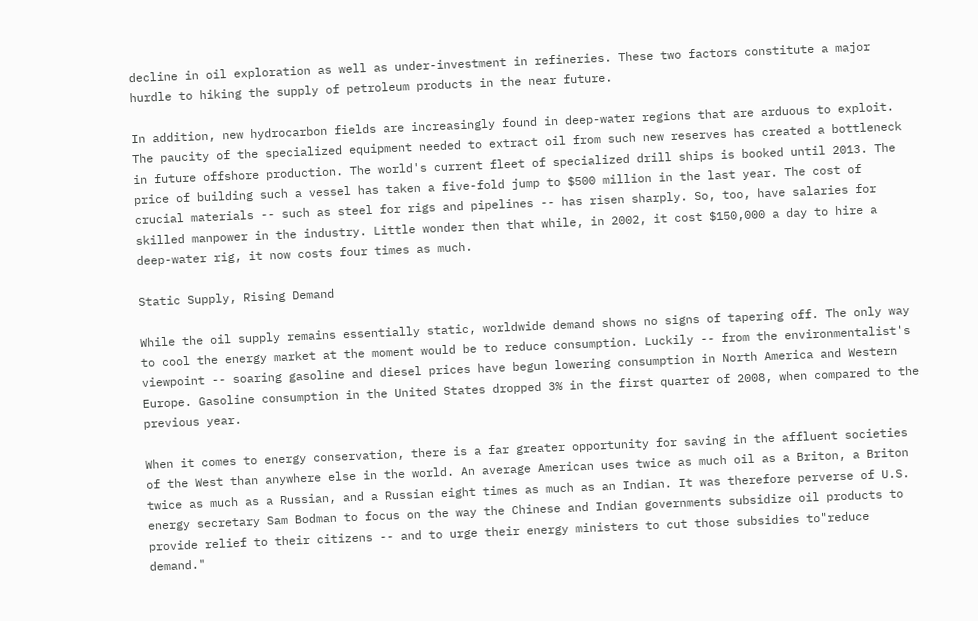decline in oil exploration as well as under-investment in refineries. These two factors constitute a major hurdle to hiking the supply of petroleum products in the near future.

In addition, new hydrocarbon fields are increasingly found in deep-water regions that are arduous to exploit. The paucity of the specialized equipment needed to extract oil from such new reserves has created a bottleneck in future offshore production. The world's current fleet of specialized drill ships is booked until 2013. The price of building such a vessel has taken a five-fold jump to $500 million in the last year. The cost of crucial materials -- such as steel for rigs and pipelines -- has risen sharply. So, too, have salaries for skilled manpower in the industry. Little wonder then that while, in 2002, it cost $150,000 a day to hire a deep-water rig, it now costs four times as much.

Static Supply, Rising Demand

While the oil supply remains essentially static, worldwide demand shows no signs of tapering off. The only way to cool the energy market at the moment would be to reduce consumption. Luckily -- from the environmentalist's viewpoint -- soaring gasoline and diesel prices have begun lowering consumption in North America and Western Europe. Gasoline consumption in the United States dropped 3% in the first quarter of 2008, when compared to the previous year.

When it comes to energy conservation, there is a far greater opportunity for saving in the affluent societies of the West than anywhere else in the world. An average American uses twice as much oil as a Briton, a Briton twice as much as a Russian, and a Russian eight times as much as an Indian. It was therefore perverse of U.S. energy secretary Sam Bodman to focus on the way the Chinese and Indian governments subsidize oil products to provide relief to their citizens -- and to urge their energy ministers to cut those subsidies to"reduce demand."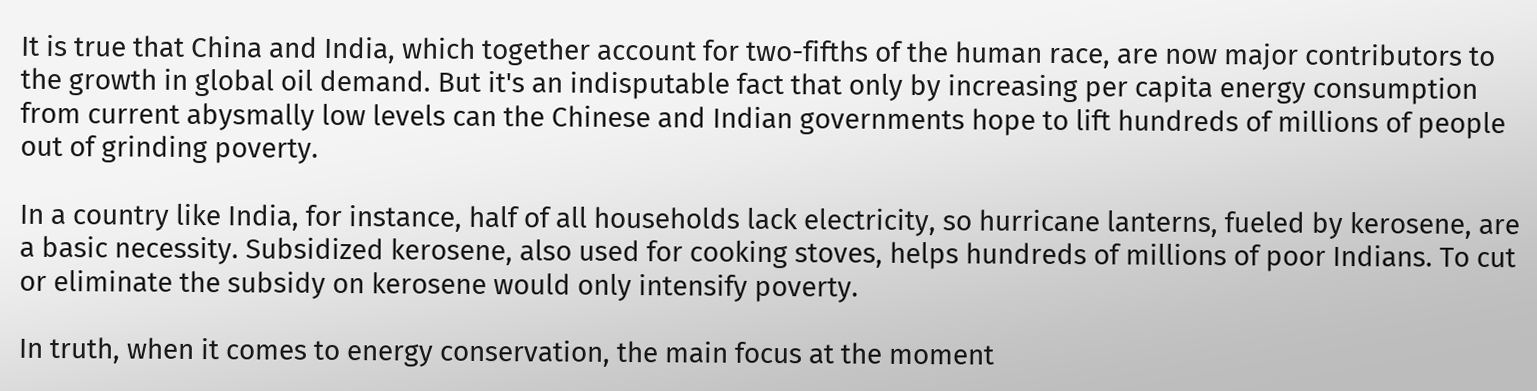It is true that China and India, which together account for two-fifths of the human race, are now major contributors to the growth in global oil demand. But it's an indisputable fact that only by increasing per capita energy consumption from current abysmally low levels can the Chinese and Indian governments hope to lift hundreds of millions of people out of grinding poverty.

In a country like India, for instance, half of all households lack electricity, so hurricane lanterns, fueled by kerosene, are a basic necessity. Subsidized kerosene, also used for cooking stoves, helps hundreds of millions of poor Indians. To cut or eliminate the subsidy on kerosene would only intensify poverty.

In truth, when it comes to energy conservation, the main focus at the moment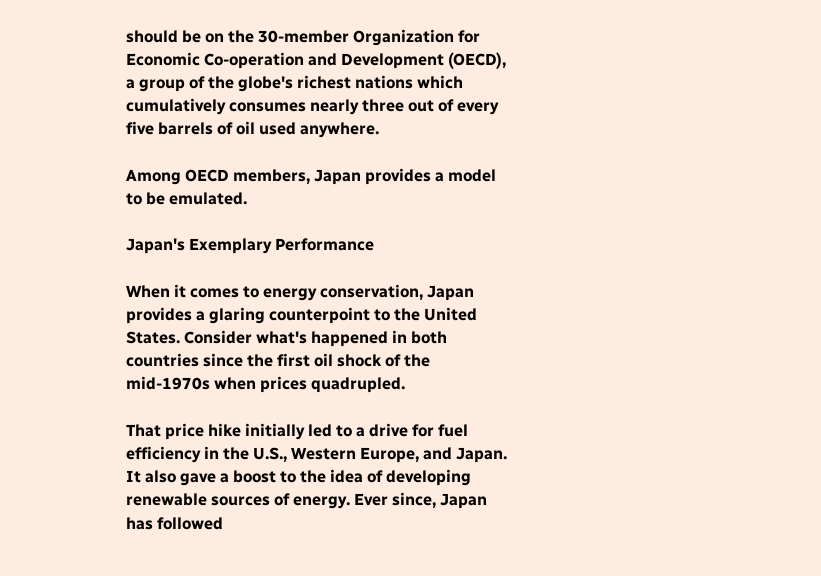should be on the 30-member Organization for Economic Co-operation and Development (OECD), a group of the globe's richest nations which cumulatively consumes nearly three out of every five barrels of oil used anywhere.

Among OECD members, Japan provides a model to be emulated.

Japan's Exemplary Performance

When it comes to energy conservation, Japan provides a glaring counterpoint to the United States. Consider what's happened in both countries since the first oil shock of the mid-1970s when prices quadrupled.

That price hike initially led to a drive for fuel efficiency in the U.S., Western Europe, and Japan. It also gave a boost to the idea of developing renewable sources of energy. Ever since, Japan has followed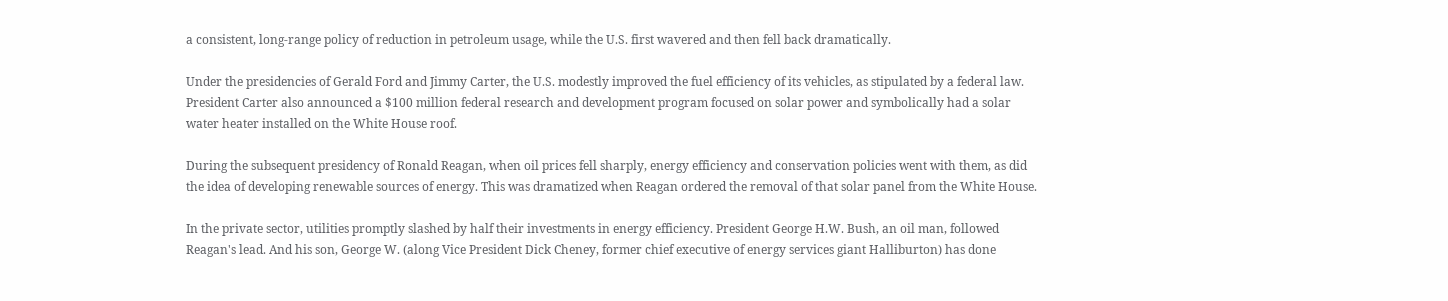a consistent, long-range policy of reduction in petroleum usage, while the U.S. first wavered and then fell back dramatically.

Under the presidencies of Gerald Ford and Jimmy Carter, the U.S. modestly improved the fuel efficiency of its vehicles, as stipulated by a federal law. President Carter also announced a $100 million federal research and development program focused on solar power and symbolically had a solar water heater installed on the White House roof.

During the subsequent presidency of Ronald Reagan, when oil prices fell sharply, energy efficiency and conservation policies went with them, as did the idea of developing renewable sources of energy. This was dramatized when Reagan ordered the removal of that solar panel from the White House.

In the private sector, utilities promptly slashed by half their investments in energy efficiency. President George H.W. Bush, an oil man, followed Reagan's lead. And his son, George W. (along Vice President Dick Cheney, former chief executive of energy services giant Halliburton) has done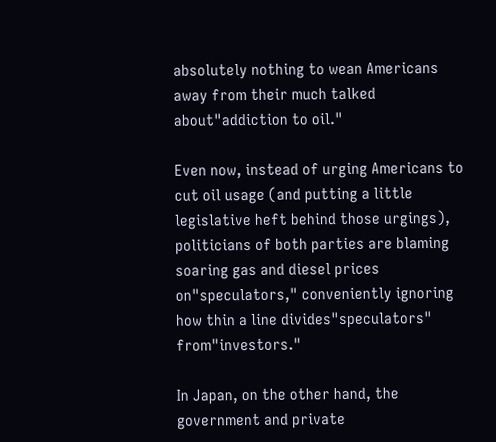absolutely nothing to wean Americans away from their much talked about"addiction to oil."

Even now, instead of urging Americans to cut oil usage (and putting a little legislative heft behind those urgings), politicians of both parties are blaming soaring gas and diesel prices on"speculators," conveniently ignoring how thin a line divides"speculators" from"investors."

In Japan, on the other hand, the government and private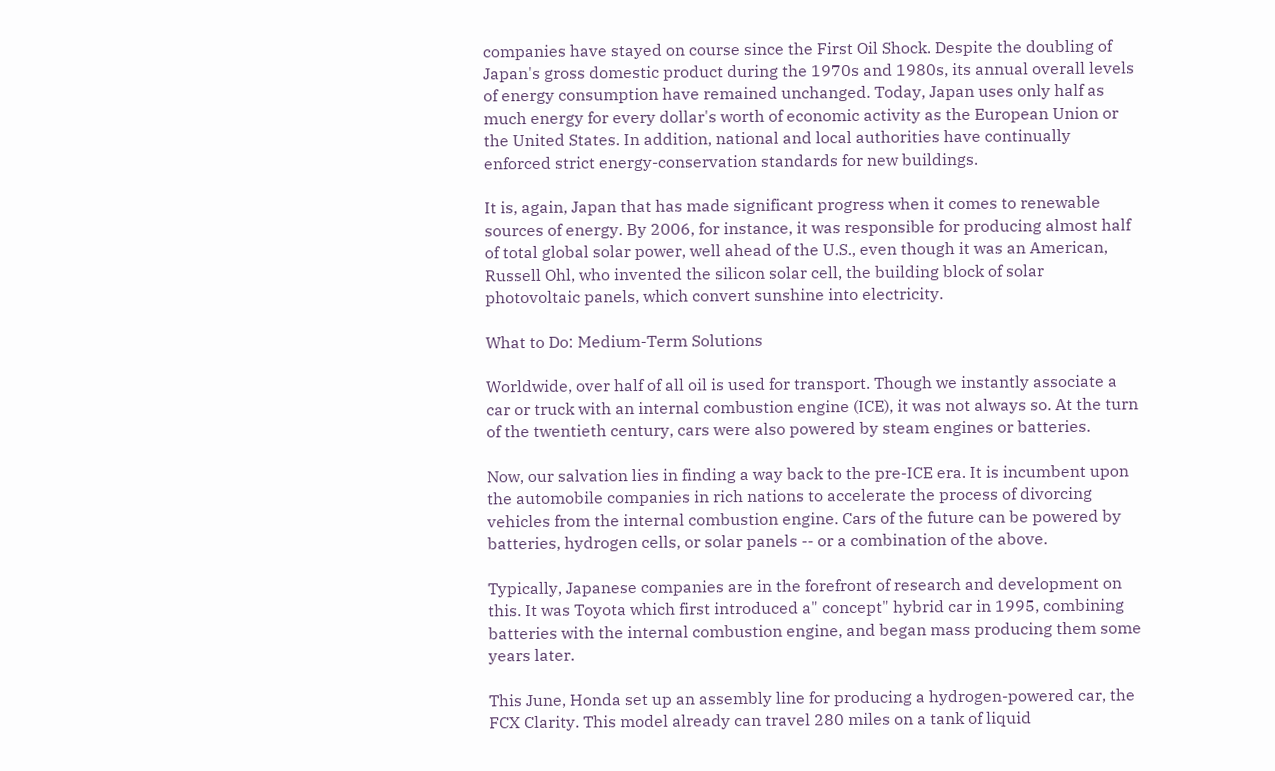companies have stayed on course since the First Oil Shock. Despite the doubling of Japan's gross domestic product during the 1970s and 1980s, its annual overall levels of energy consumption have remained unchanged. Today, Japan uses only half as much energy for every dollar's worth of economic activity as the European Union or the United States. In addition, national and local authorities have continually enforced strict energy-conservation standards for new buildings.

It is, again, Japan that has made significant progress when it comes to renewable sources of energy. By 2006, for instance, it was responsible for producing almost half of total global solar power, well ahead of the U.S., even though it was an American, Russell Ohl, who invented the silicon solar cell, the building block of solar photovoltaic panels, which convert sunshine into electricity.

What to Do: Medium-Term Solutions

Worldwide, over half of all oil is used for transport. Though we instantly associate a car or truck with an internal combustion engine (ICE), it was not always so. At the turn of the twentieth century, cars were also powered by steam engines or batteries.

Now, our salvation lies in finding a way back to the pre-ICE era. It is incumbent upon the automobile companies in rich nations to accelerate the process of divorcing vehicles from the internal combustion engine. Cars of the future can be powered by batteries, hydrogen cells, or solar panels -- or a combination of the above.

Typically, Japanese companies are in the forefront of research and development on this. It was Toyota which first introduced a" concept" hybrid car in 1995, combining batteries with the internal combustion engine, and began mass producing them some years later.

This June, Honda set up an assembly line for producing a hydrogen-powered car, the FCX Clarity. This model already can travel 280 miles on a tank of liquid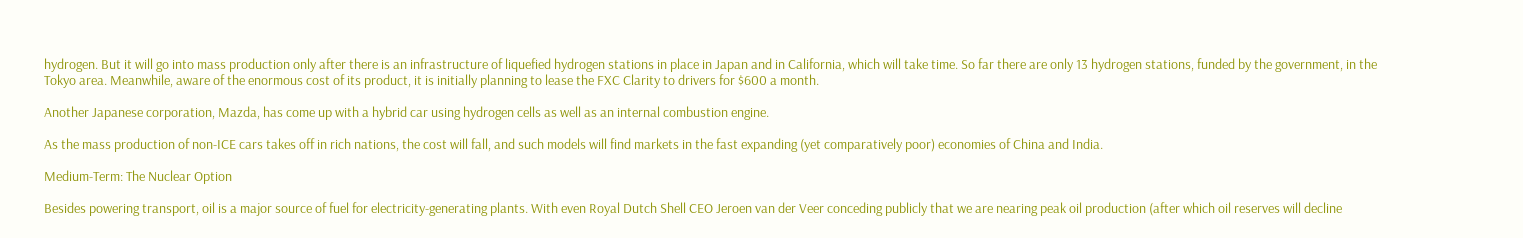hydrogen. But it will go into mass production only after there is an infrastructure of liquefied hydrogen stations in place in Japan and in California, which will take time. So far there are only 13 hydrogen stations, funded by the government, in the Tokyo area. Meanwhile, aware of the enormous cost of its product, it is initially planning to lease the FXC Clarity to drivers for $600 a month.

Another Japanese corporation, Mazda, has come up with a hybrid car using hydrogen cells as well as an internal combustion engine.

As the mass production of non-ICE cars takes off in rich nations, the cost will fall, and such models will find markets in the fast expanding (yet comparatively poor) economies of China and India.

Medium-Term: The Nuclear Option

Besides powering transport, oil is a major source of fuel for electricity-generating plants. With even Royal Dutch Shell CEO Jeroen van der Veer conceding publicly that we are nearing peak oil production (after which oil reserves will decline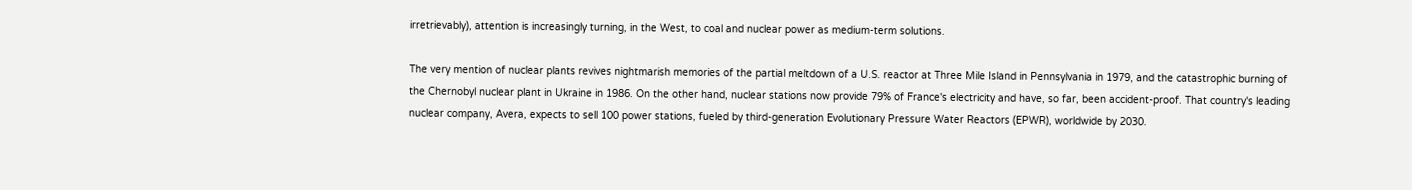irretrievably), attention is increasingly turning, in the West, to coal and nuclear power as medium-term solutions.

The very mention of nuclear plants revives nightmarish memories of the partial meltdown of a U.S. reactor at Three Mile Island in Pennsylvania in 1979, and the catastrophic burning of the Chernobyl nuclear plant in Ukraine in 1986. On the other hand, nuclear stations now provide 79% of France's electricity and have, so far, been accident-proof. That country's leading nuclear company, Avera, expects to sell 100 power stations, fueled by third-generation Evolutionary Pressure Water Reactors (EPWR), worldwide by 2030.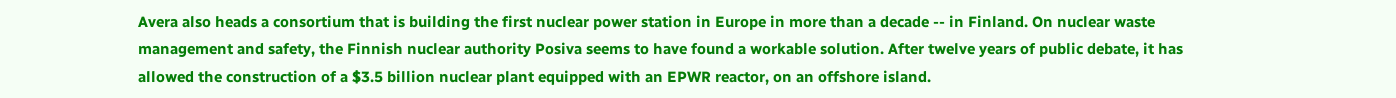Avera also heads a consortium that is building the first nuclear power station in Europe in more than a decade -- in Finland. On nuclear waste management and safety, the Finnish nuclear authority Posiva seems to have found a workable solution. After twelve years of public debate, it has allowed the construction of a $3.5 billion nuclear plant equipped with an EPWR reactor, on an offshore island.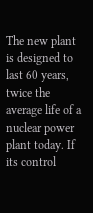The new plant is designed to last 60 years, twice the average life of a nuclear power plant today. If its control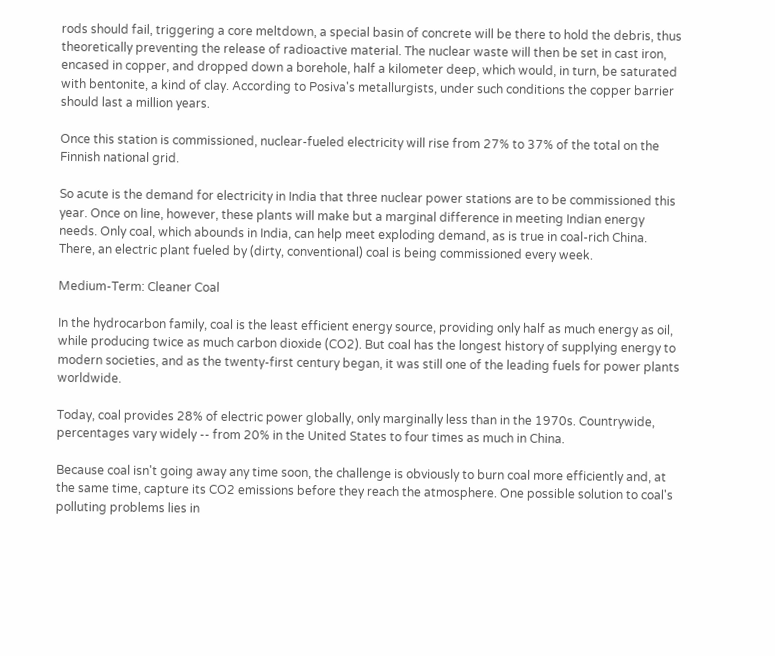rods should fail, triggering a core meltdown, a special basin of concrete will be there to hold the debris, thus theoretically preventing the release of radioactive material. The nuclear waste will then be set in cast iron, encased in copper, and dropped down a borehole, half a kilometer deep, which would, in turn, be saturated with bentonite, a kind of clay. According to Posiva's metallurgists, under such conditions the copper barrier should last a million years.

Once this station is commissioned, nuclear-fueled electricity will rise from 27% to 37% of the total on the Finnish national grid.

So acute is the demand for electricity in India that three nuclear power stations are to be commissioned this year. Once on line, however, these plants will make but a marginal difference in meeting Indian energy needs. Only coal, which abounds in India, can help meet exploding demand, as is true in coal-rich China. There, an electric plant fueled by (dirty, conventional) coal is being commissioned every week.

Medium-Term: Cleaner Coal

In the hydrocarbon family, coal is the least efficient energy source, providing only half as much energy as oil, while producing twice as much carbon dioxide (CO2). But coal has the longest history of supplying energy to modern societies, and as the twenty-first century began, it was still one of the leading fuels for power plants worldwide.

Today, coal provides 28% of electric power globally, only marginally less than in the 1970s. Countrywide, percentages vary widely -- from 20% in the United States to four times as much in China.

Because coal isn't going away any time soon, the challenge is obviously to burn coal more efficiently and, at the same time, capture its CO2 emissions before they reach the atmosphere. One possible solution to coal's polluting problems lies in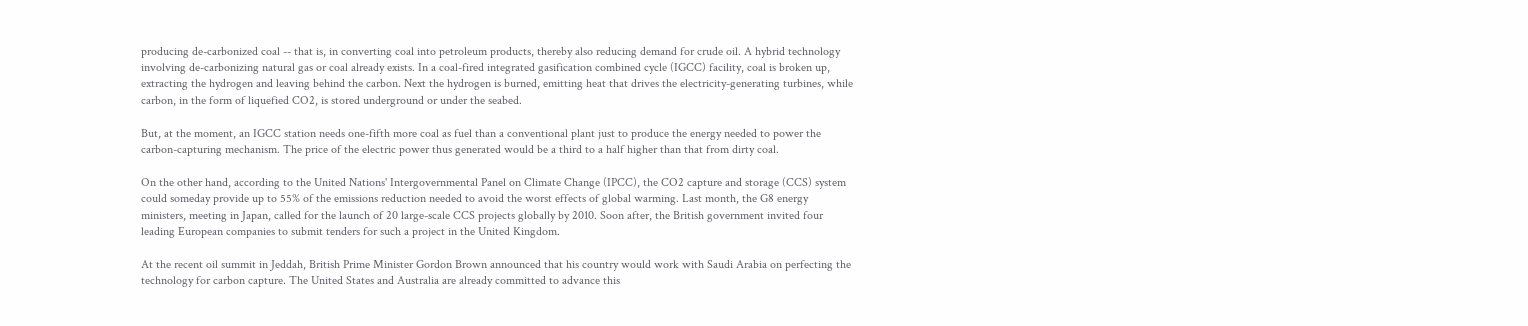producing de-carbonized coal -- that is, in converting coal into petroleum products, thereby also reducing demand for crude oil. A hybrid technology involving de-carbonizing natural gas or coal already exists. In a coal-fired integrated gasification combined cycle (IGCC) facility, coal is broken up, extracting the hydrogen and leaving behind the carbon. Next the hydrogen is burned, emitting heat that drives the electricity-generating turbines, while carbon, in the form of liquefied CO2, is stored underground or under the seabed.

But, at the moment, an IGCC station needs one-fifth more coal as fuel than a conventional plant just to produce the energy needed to power the carbon-capturing mechanism. The price of the electric power thus generated would be a third to a half higher than that from dirty coal.

On the other hand, according to the United Nations' Intergovernmental Panel on Climate Change (IPCC), the CO2 capture and storage (CCS) system could someday provide up to 55% of the emissions reduction needed to avoid the worst effects of global warming. Last month, the G8 energy ministers, meeting in Japan, called for the launch of 20 large-scale CCS projects globally by 2010. Soon after, the British government invited four leading European companies to submit tenders for such a project in the United Kingdom.

At the recent oil summit in Jeddah, British Prime Minister Gordon Brown announced that his country would work with Saudi Arabia on perfecting the technology for carbon capture. The United States and Australia are already committed to advance this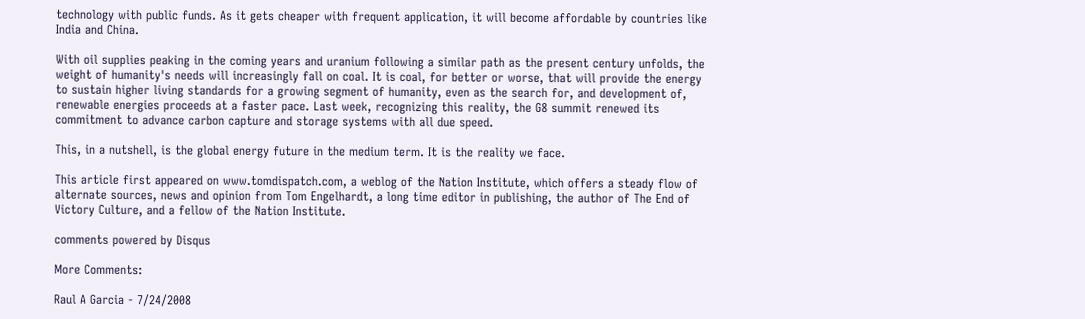technology with public funds. As it gets cheaper with frequent application, it will become affordable by countries like India and China.

With oil supplies peaking in the coming years and uranium following a similar path as the present century unfolds, the weight of humanity's needs will increasingly fall on coal. It is coal, for better or worse, that will provide the energy to sustain higher living standards for a growing segment of humanity, even as the search for, and development of, renewable energies proceeds at a faster pace. Last week, recognizing this reality, the G8 summit renewed its commitment to advance carbon capture and storage systems with all due speed.

This, in a nutshell, is the global energy future in the medium term. It is the reality we face.

This article first appeared on www.tomdispatch.com, a weblog of the Nation Institute, which offers a steady flow of alternate sources, news and opinion from Tom Engelhardt, a long time editor in publishing, the author of The End of Victory Culture, and a fellow of the Nation Institute.

comments powered by Disqus

More Comments:

Raul A Garcia - 7/24/2008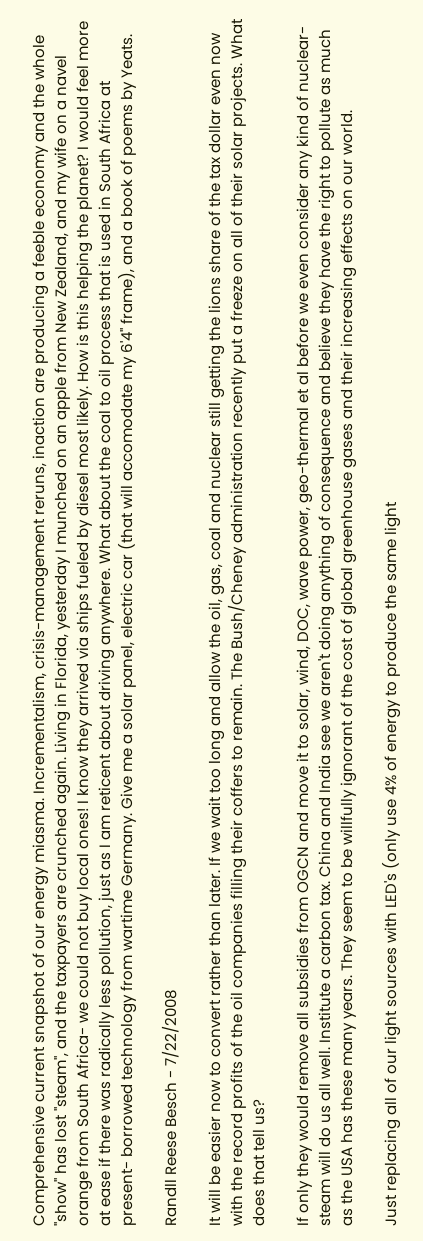Comprehensive current snapshot of our energy miasma. Incrementalism, crisis-management reruns, inaction are producing a feeble economy and the whole "show" has lost "steam", and the taxpayers are crunched again. Living in Florida, yesterday I munched on an apple from New Zealand, and my wife on a navel orange from South Africa- we could not buy local ones! I know they arrived via ships fueled by diesel most likely. How is this helping the planet? I would feel more at ease if there was radically less pollution, just as I am reticent about driving anywhere. What about the coal to oil process that is used in South Africa at present- borrowed technology from wartime Germany. Give me a solar panel, electric car (that will accomodate my 6'4" frame), and a book of poems by Yeats.

Randll Reese Besch - 7/22/2008

It will be easier now to convert rather than later. If we wait too long and allow the oil, gas, coal and nuclear still getting the lions share of the tax dollar even now with the record profits of the oil companies filling their coffers to remain. The Bush/Cheney administration recently put a freeze on all of their solar projects. What does that tell us?

If only they would remove all subsidies from OGCN and move it to solar, wind, DOC, wave power, geo-thermal et al before we even consider any kind of nuclear-steam will do us all well. Institute a carbon tax. China and India see we aren't doing anything of consequence and believe they have the right to pollute as much as the USA has these many years. They seem to be willfully ignorant of the cost of global greenhouse gases and their increasing effects on our world.

Just replacing all of our light sources with LED's (only use 4% of energy to produce the same light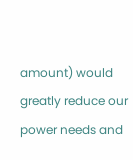amount) would greatly reduce our power needs and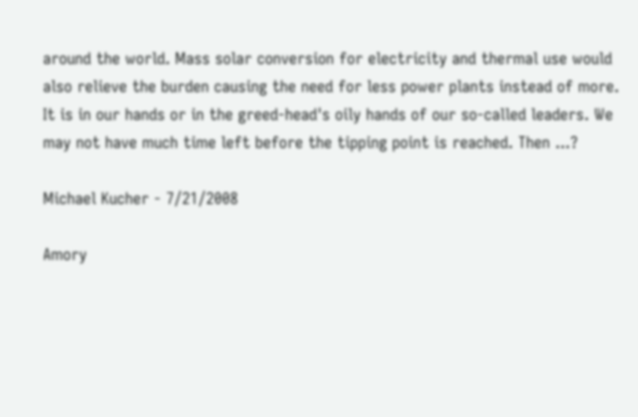around the world. Mass solar conversion for electricity and thermal use would also relieve the burden causing the need for less power plants instead of more. It is in our hands or in the greed-head's oily hands of our so-called leaders. We may not have much time left before the tipping point is reached. Then ...?

Michael Kucher - 7/21/2008

Amory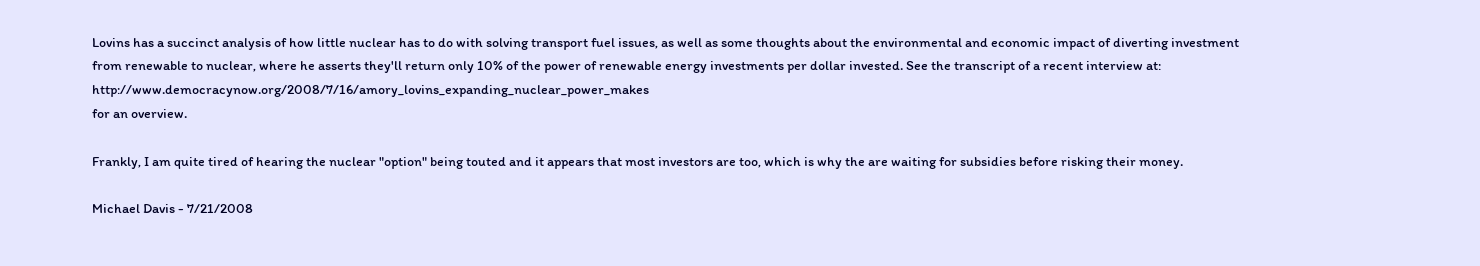Lovins has a succinct analysis of how little nuclear has to do with solving transport fuel issues, as well as some thoughts about the environmental and economic impact of diverting investment from renewable to nuclear, where he asserts they'll return only 10% of the power of renewable energy investments per dollar invested. See the transcript of a recent interview at: http://www.democracynow.org/2008/7/16/amory_lovins_expanding_nuclear_power_makes
for an overview.

Frankly, I am quite tired of hearing the nuclear "option" being touted and it appears that most investors are too, which is why the are waiting for subsidies before risking their money.

Michael Davis - 7/21/2008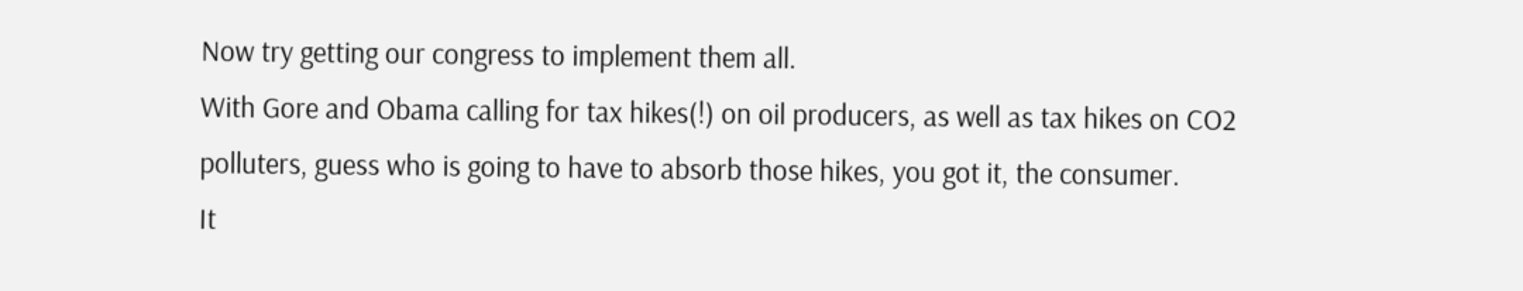Now try getting our congress to implement them all.
With Gore and Obama calling for tax hikes(!) on oil producers, as well as tax hikes on CO2 polluters, guess who is going to have to absorb those hikes, you got it, the consumer.
It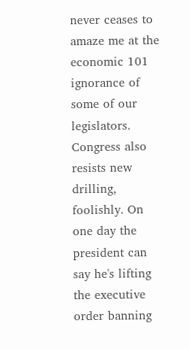never ceases to amaze me at the economic 101 ignorance of some of our legislators.
Congress also resists new drilling, foolishly. On one day the president can say he's lifting the executive order banning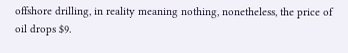offshore drilling, in reality meaning nothing, nonetheless, the price of oil drops $9.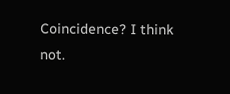Coincidence? I think not.